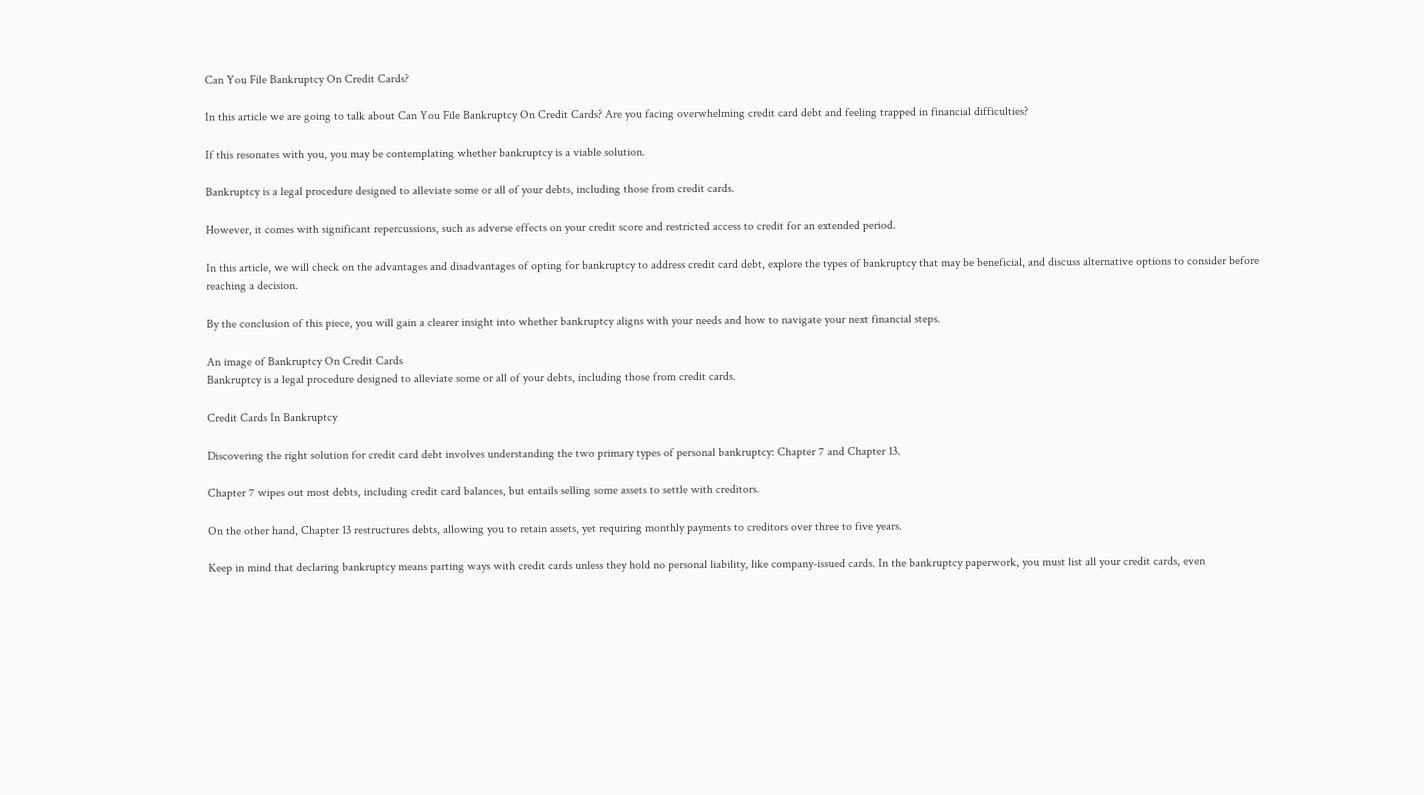Can You File Bankruptcy On Credit Cards?

In this article we are going to talk about Can You File Bankruptcy On Credit Cards? Are you facing overwhelming credit card debt and feeling trapped in financial difficulties?

If this resonates with you, you may be contemplating whether bankruptcy is a viable solution.

Bankruptcy is a legal procedure designed to alleviate some or all of your debts, including those from credit cards.

However, it comes with significant repercussions, such as adverse effects on your credit score and restricted access to credit for an extended period.

In this article, we will check on the advantages and disadvantages of opting for bankruptcy to address credit card debt, explore the types of bankruptcy that may be beneficial, and discuss alternative options to consider before reaching a decision.

By the conclusion of this piece, you will gain a clearer insight into whether bankruptcy aligns with your needs and how to navigate your next financial steps.

An image of Bankruptcy On Credit Cards
Bankruptcy is a legal procedure designed to alleviate some or all of your debts, including those from credit cards.

Credit Cards In Bankruptcy

Discovering the right solution for credit card debt involves understanding the two primary types of personal bankruptcy: Chapter 7 and Chapter 13.

Chapter 7 wipes out most debts, including credit card balances, but entails selling some assets to settle with creditors.

On the other hand, Chapter 13 restructures debts, allowing you to retain assets, yet requiring monthly payments to creditors over three to five years.

Keep in mind that declaring bankruptcy means parting ways with credit cards unless they hold no personal liability, like company-issued cards. In the bankruptcy paperwork, you must list all your credit cards, even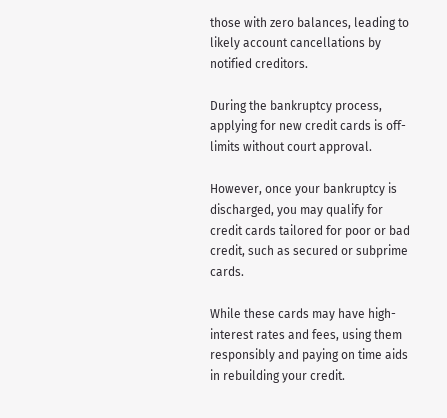those with zero balances, leading to likely account cancellations by notified creditors.

During the bankruptcy process, applying for new credit cards is off-limits without court approval.

However, once your bankruptcy is discharged, you may qualify for credit cards tailored for poor or bad credit, such as secured or subprime cards.

While these cards may have high-interest rates and fees, using them responsibly and paying on time aids in rebuilding your credit.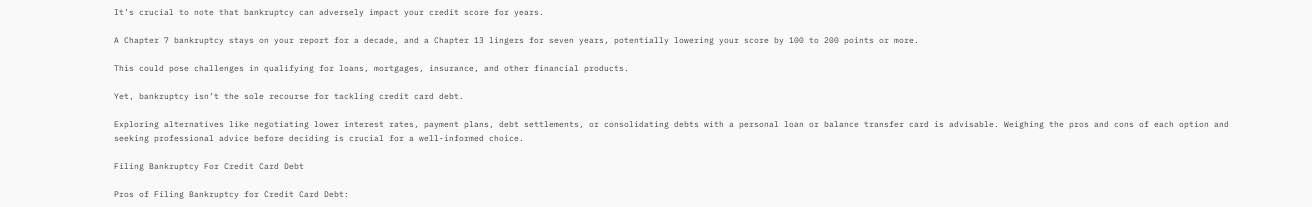It’s crucial to note that bankruptcy can adversely impact your credit score for years.

A Chapter 7 bankruptcy stays on your report for a decade, and a Chapter 13 lingers for seven years, potentially lowering your score by 100 to 200 points or more.

This could pose challenges in qualifying for loans, mortgages, insurance, and other financial products.

Yet, bankruptcy isn’t the sole recourse for tackling credit card debt.

Exploring alternatives like negotiating lower interest rates, payment plans, debt settlements, or consolidating debts with a personal loan or balance transfer card is advisable. Weighing the pros and cons of each option and seeking professional advice before deciding is crucial for a well-informed choice.

Filing Bankruptcy For Credit Card Debt

Pros of Filing Bankruptcy for Credit Card Debt: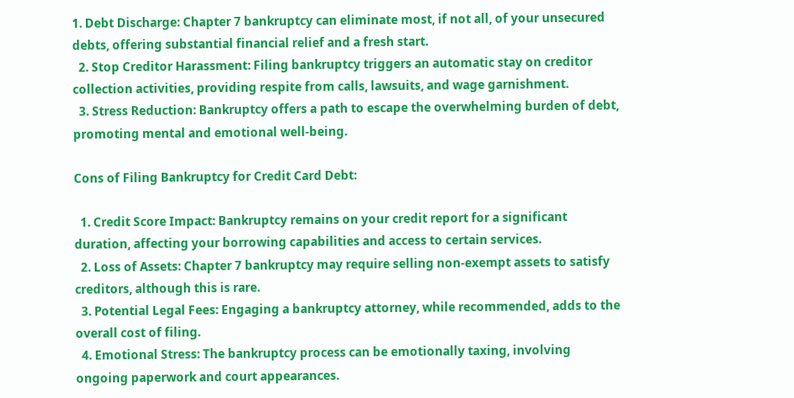1. Debt Discharge: Chapter 7 bankruptcy can eliminate most, if not all, of your unsecured debts, offering substantial financial relief and a fresh start.
  2. Stop Creditor Harassment: Filing bankruptcy triggers an automatic stay on creditor collection activities, providing respite from calls, lawsuits, and wage garnishment.
  3. Stress Reduction: Bankruptcy offers a path to escape the overwhelming burden of debt, promoting mental and emotional well-being.

Cons of Filing Bankruptcy for Credit Card Debt:

  1. Credit Score Impact: Bankruptcy remains on your credit report for a significant duration, affecting your borrowing capabilities and access to certain services.
  2. Loss of Assets: Chapter 7 bankruptcy may require selling non-exempt assets to satisfy creditors, although this is rare.
  3. Potential Legal Fees: Engaging a bankruptcy attorney, while recommended, adds to the overall cost of filing.
  4. Emotional Stress: The bankruptcy process can be emotionally taxing, involving ongoing paperwork and court appearances.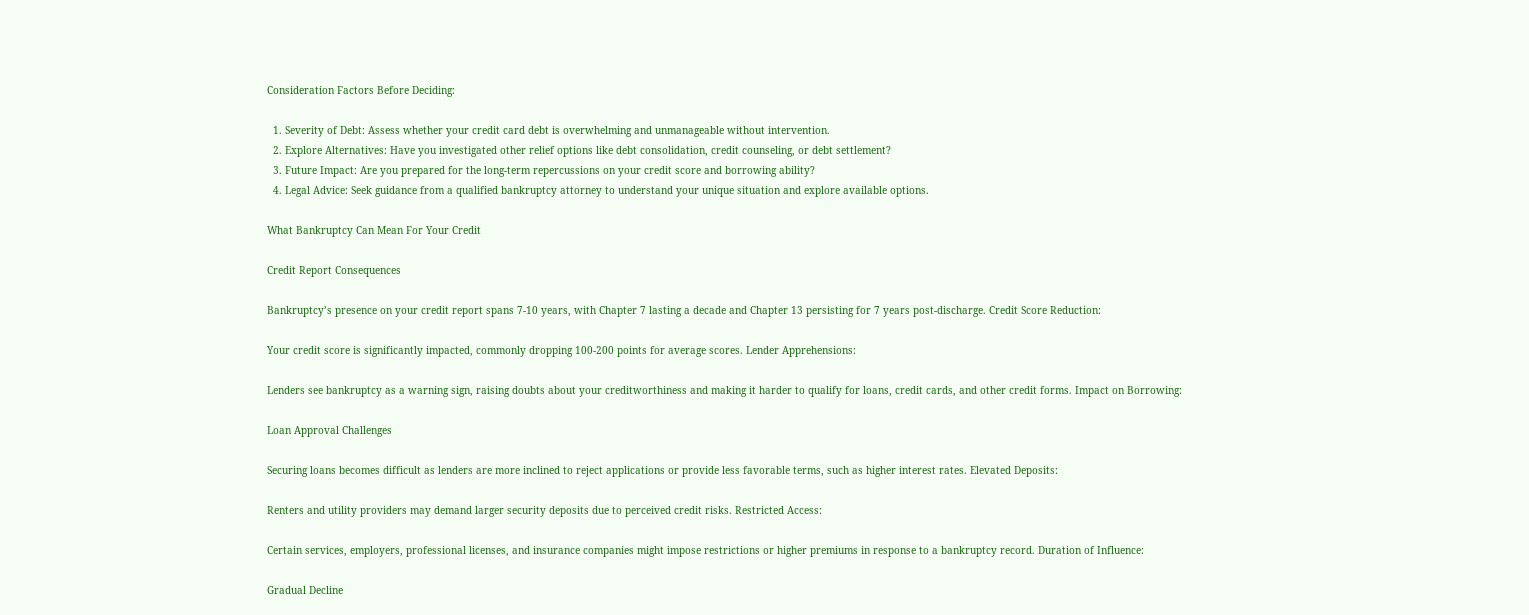Consideration Factors Before Deciding:

  1. Severity of Debt: Assess whether your credit card debt is overwhelming and unmanageable without intervention.
  2. Explore Alternatives: Have you investigated other relief options like debt consolidation, credit counseling, or debt settlement?
  3. Future Impact: Are you prepared for the long-term repercussions on your credit score and borrowing ability?
  4. Legal Advice: Seek guidance from a qualified bankruptcy attorney to understand your unique situation and explore available options.

What Bankruptcy Can Mean For Your Credit

Credit Report Consequences

Bankruptcy’s presence on your credit report spans 7-10 years, with Chapter 7 lasting a decade and Chapter 13 persisting for 7 years post-discharge. Credit Score Reduction:

Your credit score is significantly impacted, commonly dropping 100-200 points for average scores. Lender Apprehensions:

Lenders see bankruptcy as a warning sign, raising doubts about your creditworthiness and making it harder to qualify for loans, credit cards, and other credit forms. Impact on Borrowing:

Loan Approval Challenges

Securing loans becomes difficult as lenders are more inclined to reject applications or provide less favorable terms, such as higher interest rates. Elevated Deposits:

Renters and utility providers may demand larger security deposits due to perceived credit risks. Restricted Access:

Certain services, employers, professional licenses, and insurance companies might impose restrictions or higher premiums in response to a bankruptcy record. Duration of Influence:

Gradual Decline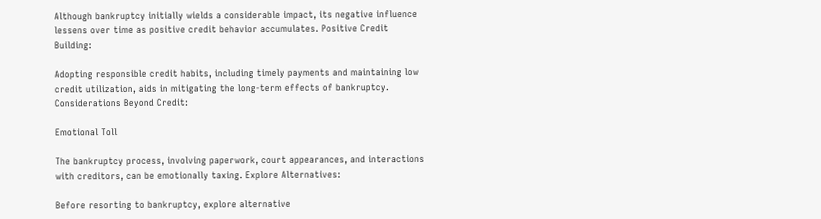Although bankruptcy initially wields a considerable impact, its negative influence lessens over time as positive credit behavior accumulates. Positive Credit Building:

Adopting responsible credit habits, including timely payments and maintaining low credit utilization, aids in mitigating the long-term effects of bankruptcy. Considerations Beyond Credit:

Emotional Toll

The bankruptcy process, involving paperwork, court appearances, and interactions with creditors, can be emotionally taxing. Explore Alternatives:

Before resorting to bankruptcy, explore alternative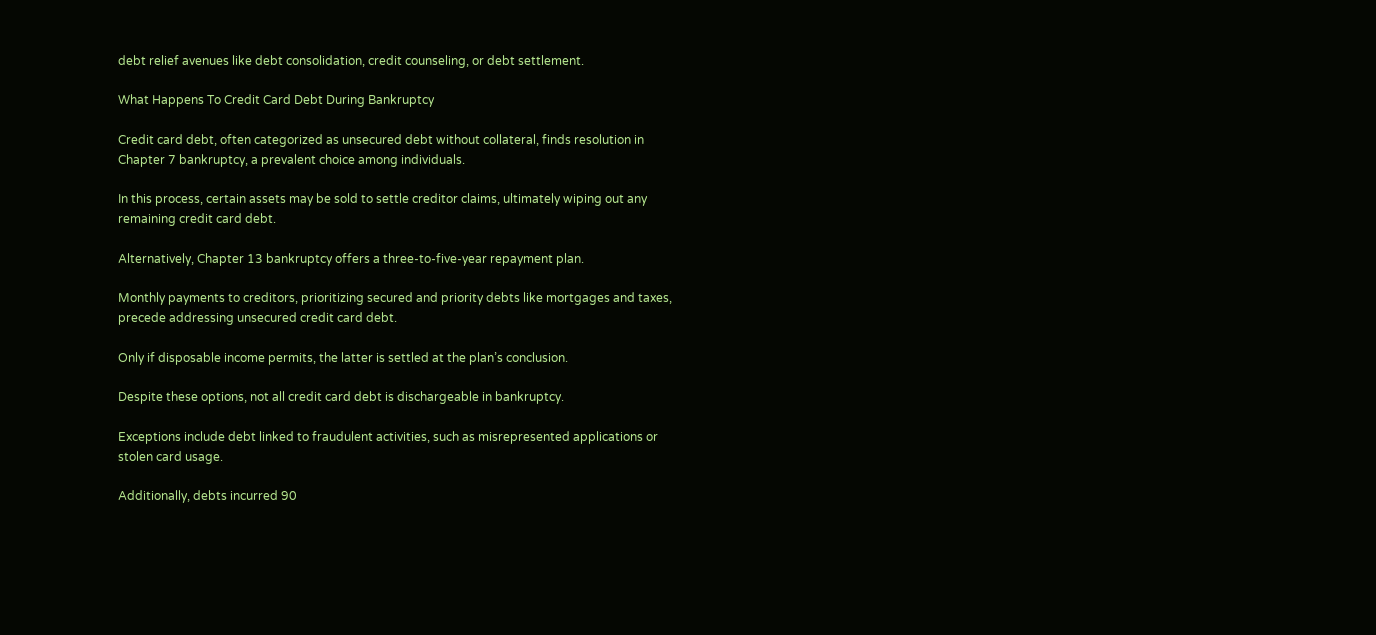debt relief avenues like debt consolidation, credit counseling, or debt settlement.

What Happens To Credit Card Debt During Bankruptcy

Credit card debt, often categorized as unsecured debt without collateral, finds resolution in Chapter 7 bankruptcy, a prevalent choice among individuals.

In this process, certain assets may be sold to settle creditor claims, ultimately wiping out any remaining credit card debt.

Alternatively, Chapter 13 bankruptcy offers a three-to-five-year repayment plan.

Monthly payments to creditors, prioritizing secured and priority debts like mortgages and taxes, precede addressing unsecured credit card debt.

Only if disposable income permits, the latter is settled at the plan’s conclusion.

Despite these options, not all credit card debt is dischargeable in bankruptcy.

Exceptions include debt linked to fraudulent activities, such as misrepresented applications or stolen card usage.

Additionally, debts incurred 90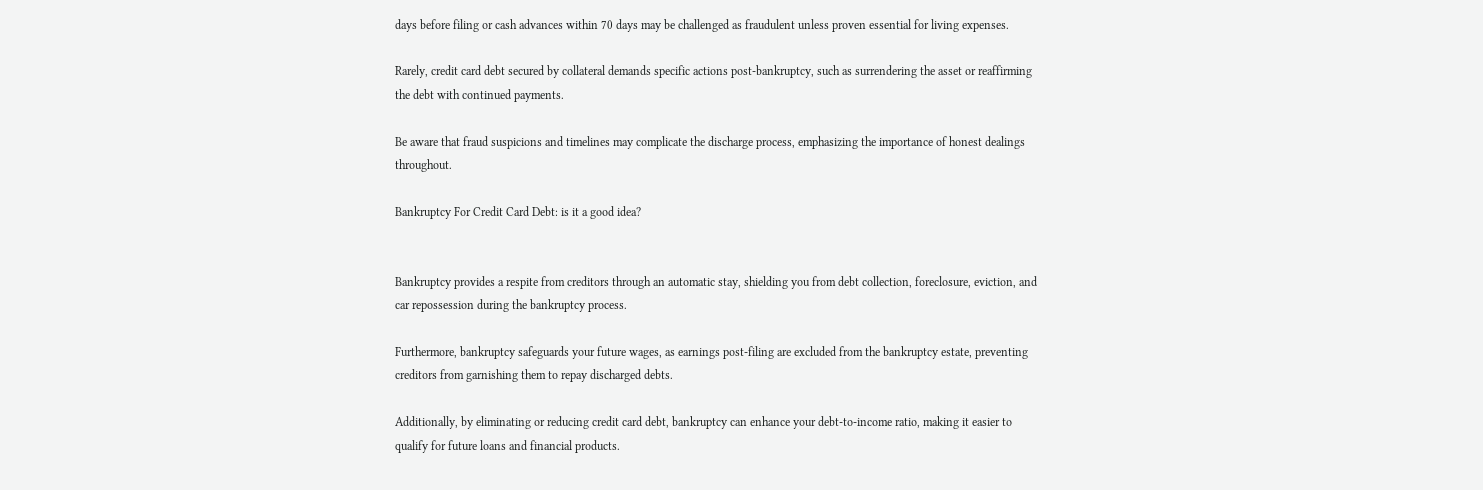days before filing or cash advances within 70 days may be challenged as fraudulent unless proven essential for living expenses.

Rarely, credit card debt secured by collateral demands specific actions post-bankruptcy, such as surrendering the asset or reaffirming the debt with continued payments.

Be aware that fraud suspicions and timelines may complicate the discharge process, emphasizing the importance of honest dealings throughout.

Bankruptcy For Credit Card Debt: is it a good idea?


Bankruptcy provides a respite from creditors through an automatic stay, shielding you from debt collection, foreclosure, eviction, and car repossession during the bankruptcy process.

Furthermore, bankruptcy safeguards your future wages, as earnings post-filing are excluded from the bankruptcy estate, preventing creditors from garnishing them to repay discharged debts.

Additionally, by eliminating or reducing credit card debt, bankruptcy can enhance your debt-to-income ratio, making it easier to qualify for future loans and financial products.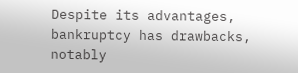Despite its advantages, bankruptcy has drawbacks, notably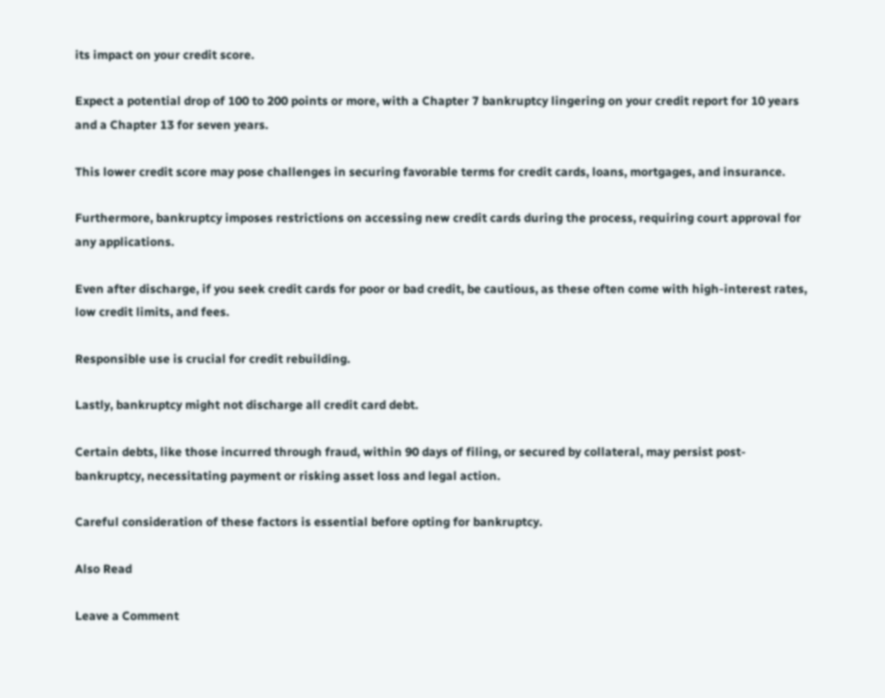its impact on your credit score.

Expect a potential drop of 100 to 200 points or more, with a Chapter 7 bankruptcy lingering on your credit report for 10 years and a Chapter 13 for seven years.

This lower credit score may pose challenges in securing favorable terms for credit cards, loans, mortgages, and insurance.

Furthermore, bankruptcy imposes restrictions on accessing new credit cards during the process, requiring court approval for any applications.

Even after discharge, if you seek credit cards for poor or bad credit, be cautious, as these often come with high-interest rates, low credit limits, and fees.

Responsible use is crucial for credit rebuilding.

Lastly, bankruptcy might not discharge all credit card debt.

Certain debts, like those incurred through fraud, within 90 days of filing, or secured by collateral, may persist post-bankruptcy, necessitating payment or risking asset loss and legal action.

Careful consideration of these factors is essential before opting for bankruptcy.

Also Read

Leave a Comment